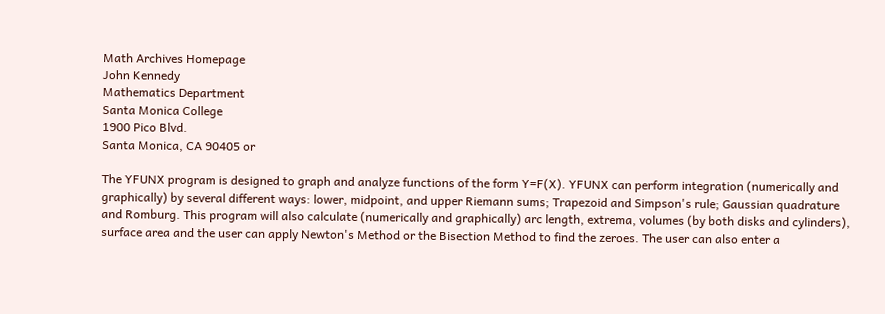Math Archives Homepage
John Kennedy
Mathematics Department
Santa Monica College
1900 Pico Blvd.
Santa Monica, CA 90405 or

The YFUNX program is designed to graph and analyze functions of the form Y=F(X). YFUNX can perform integration (numerically and graphically) by several different ways: lower, midpoint, and upper Riemann sums; Trapezoid and Simpson's rule; Gaussian quadrature and Romburg. This program will also calculate (numerically and graphically) arc length, extrema, volumes (by both disks and cylinders), surface area and the user can apply Newton's Method or the Bisection Method to find the zeroes. The user can also enter a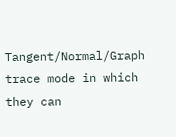Tangent/Normal/Graph trace mode in which they can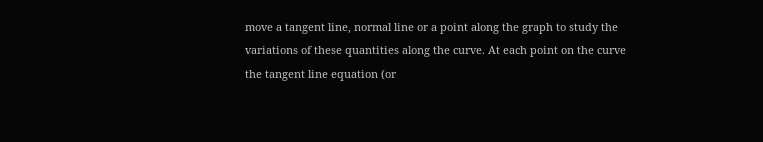move a tangent line, normal line or a point along the graph to study the variations of these quantities along the curve. At each point on the curve the tangent line equation (or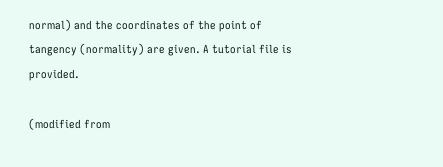normal) and the coordinates of the point of tangency (normality) are given. A tutorial file is provided.

(modified from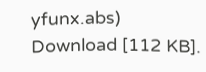yfunx.abs)
Download [112 KB].